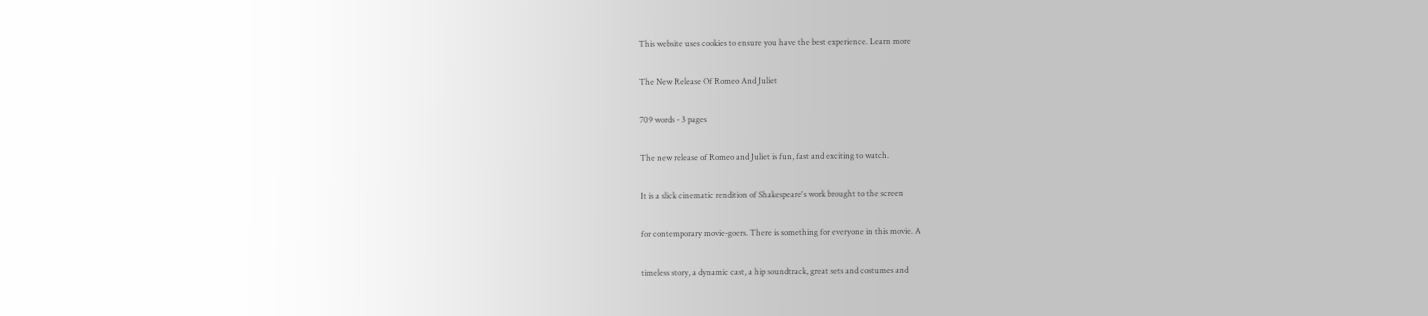This website uses cookies to ensure you have the best experience. Learn more

The New Release Of Romeo And Juliet

709 words - 3 pages

The new release of Romeo and Juliet is fun, fast and exciting to watch.

It is a slick cinematic rendition of Shakespeare's work brought to the screen

for contemporary movie-goers. There is something for everyone in this movie. A

timeless story, a dynamic cast, a hip soundtrack, great sets and costumes and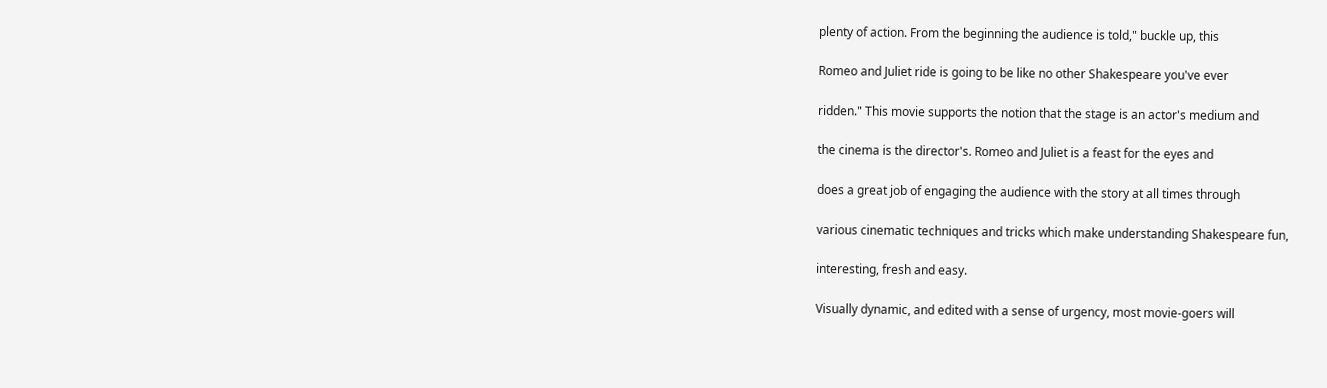plenty of action. From the beginning the audience is told," buckle up, this

Romeo and Juliet ride is going to be like no other Shakespeare you've ever

ridden." This movie supports the notion that the stage is an actor's medium and

the cinema is the director's. Romeo and Juliet is a feast for the eyes and

does a great job of engaging the audience with the story at all times through

various cinematic techniques and tricks which make understanding Shakespeare fun,

interesting, fresh and easy.

Visually dynamic, and edited with a sense of urgency, most movie-goers will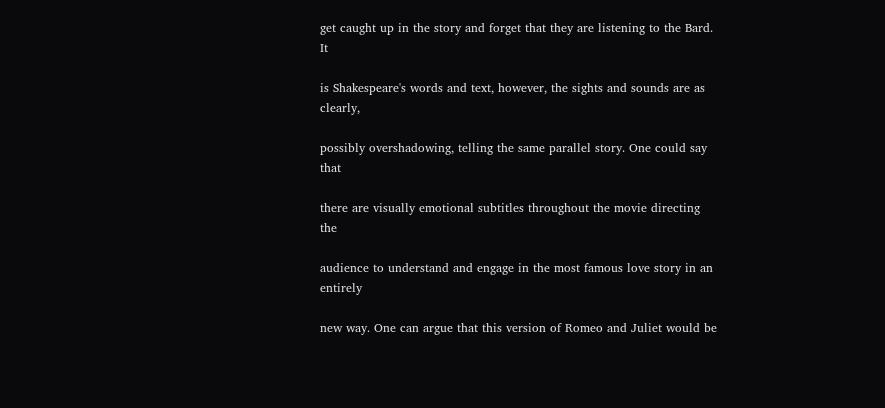get caught up in the story and forget that they are listening to the Bard. It

is Shakespeare's words and text, however, the sights and sounds are as clearly,

possibly overshadowing, telling the same parallel story. One could say that

there are visually emotional subtitles throughout the movie directing the

audience to understand and engage in the most famous love story in an entirely

new way. One can argue that this version of Romeo and Juliet would be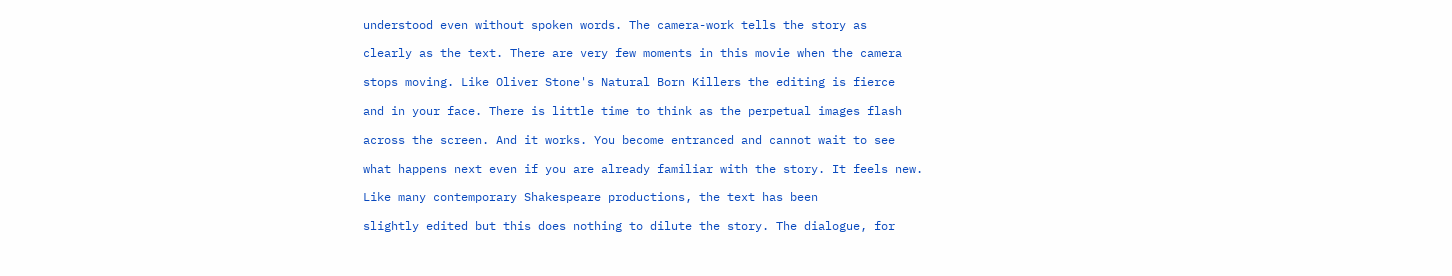understood even without spoken words. The camera-work tells the story as

clearly as the text. There are very few moments in this movie when the camera

stops moving. Like Oliver Stone's Natural Born Killers the editing is fierce

and in your face. There is little time to think as the perpetual images flash

across the screen. And it works. You become entranced and cannot wait to see

what happens next even if you are already familiar with the story. It feels new.

Like many contemporary Shakespeare productions, the text has been

slightly edited but this does nothing to dilute the story. The dialogue, for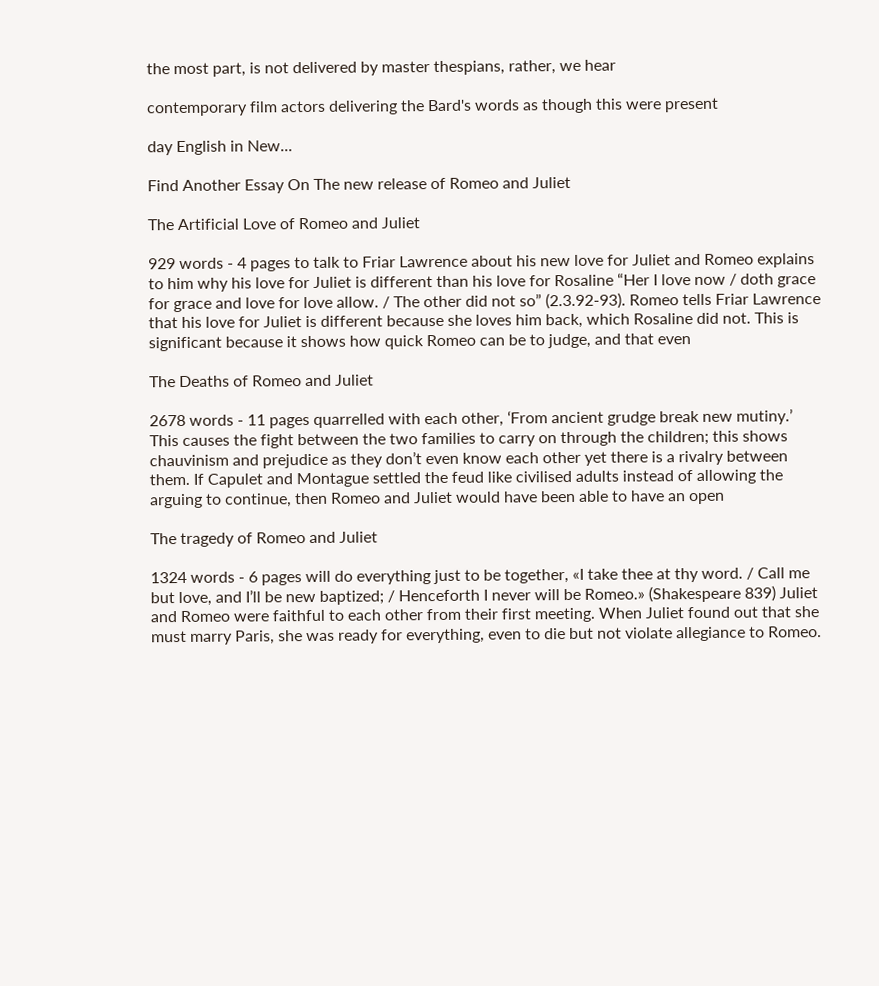the most part, is not delivered by master thespians, rather, we hear

contemporary film actors delivering the Bard's words as though this were present

day English in New...

Find Another Essay On The new release of Romeo and Juliet

The Artificial Love of Romeo and Juliet

929 words - 4 pages to talk to Friar Lawrence about his new love for Juliet and Romeo explains to him why his love for Juliet is different than his love for Rosaline “Her I love now / doth grace for grace and love for love allow. / The other did not so” (2.3.92-93). Romeo tells Friar Lawrence that his love for Juliet is different because she loves him back, which Rosaline did not. This is significant because it shows how quick Romeo can be to judge, and that even

The Deaths of Romeo and Juliet

2678 words - 11 pages quarrelled with each other, ‘From ancient grudge break new mutiny.’ This causes the fight between the two families to carry on through the children; this shows chauvinism and prejudice as they don’t even know each other yet there is a rivalry between them. If Capulet and Montague settled the feud like civilised adults instead of allowing the arguing to continue, then Romeo and Juliet would have been able to have an open

The tragedy of Romeo and Juliet

1324 words - 6 pages will do everything just to be together, «I take thee at thy word. / Call me but love, and I’ll be new baptized; / Henceforth I never will be Romeo.» (Shakespeare 839) Juliet and Romeo were faithful to each other from their first meeting. When Juliet found out that she must marry Paris, she was ready for everything, even to die but not violate allegiance to Romeo.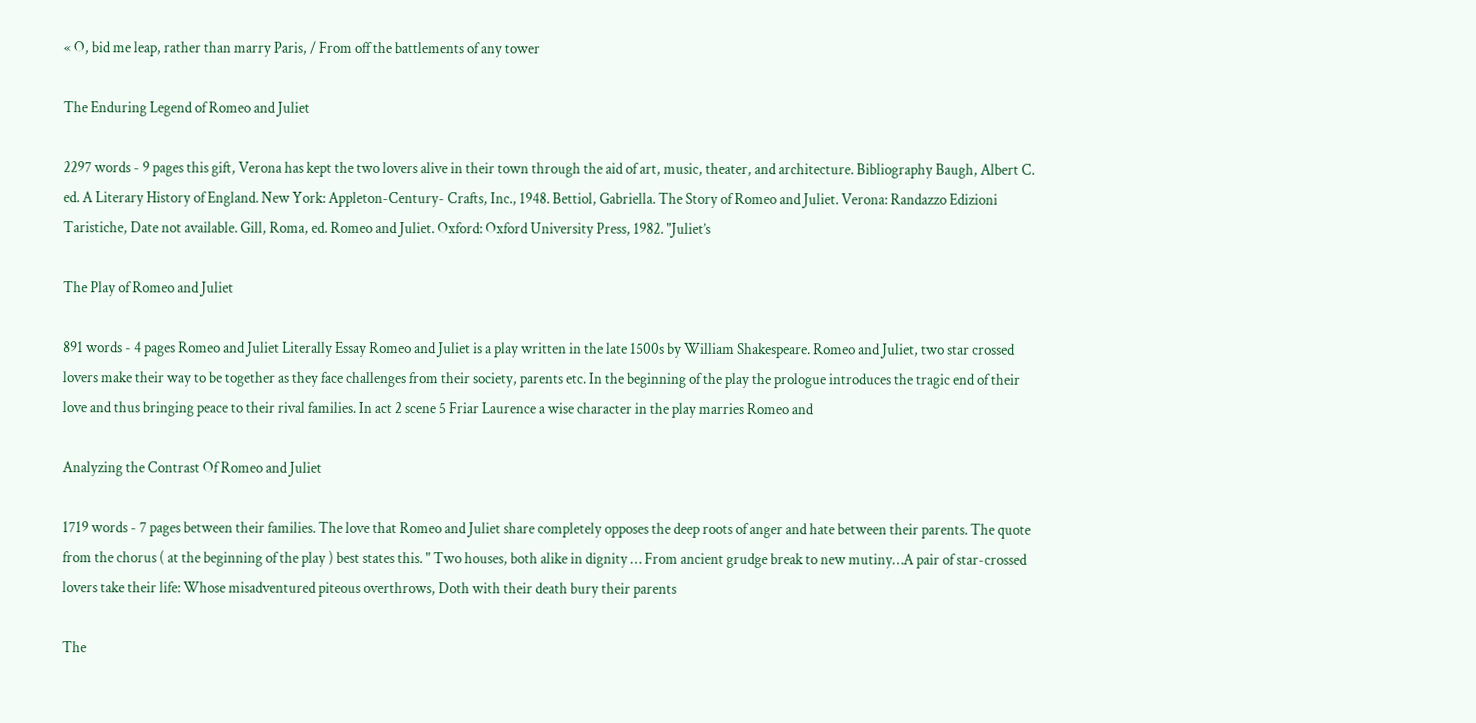« O, bid me leap, rather than marry Paris, / From off the battlements of any tower

The Enduring Legend of Romeo and Juliet

2297 words - 9 pages this gift, Verona has kept the two lovers alive in their town through the aid of art, music, theater, and architecture. Bibliography Baugh, Albert C. ed. A Literary History of England. New York: Appleton-Century- Crafts, Inc., 1948. Bettiol, Gabriella. The Story of Romeo and Juliet. Verona: Randazzo Edizioni Taristiche, Date not available. Gill, Roma, ed. Romeo and Juliet. Oxford: Oxford University Press, 1982. "Juliet’s

The Play of Romeo and Juliet

891 words - 4 pages Romeo and Juliet Literally Essay Romeo and Juliet is a play written in the late 1500s by William Shakespeare. Romeo and Juliet, two star crossed lovers make their way to be together as they face challenges from their society, parents etc. In the beginning of the play the prologue introduces the tragic end of their love and thus bringing peace to their rival families. In act 2 scene 5 Friar Laurence a wise character in the play marries Romeo and

Analyzing the Contrast Of Romeo and Juliet

1719 words - 7 pages between their families. The love that Romeo and Juliet share completely opposes the deep roots of anger and hate between their parents. The quote from the chorus ( at the beginning of the play ) best states this. " Two houses, both alike in dignity … From ancient grudge break to new mutiny…A pair of star-crossed lovers take their life: Whose misadventured piteous overthrows, Doth with their death bury their parents

The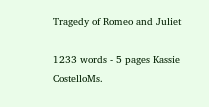Tragedy of Romeo and Juliet

1233 words - 5 pages Kassie CostelloMs.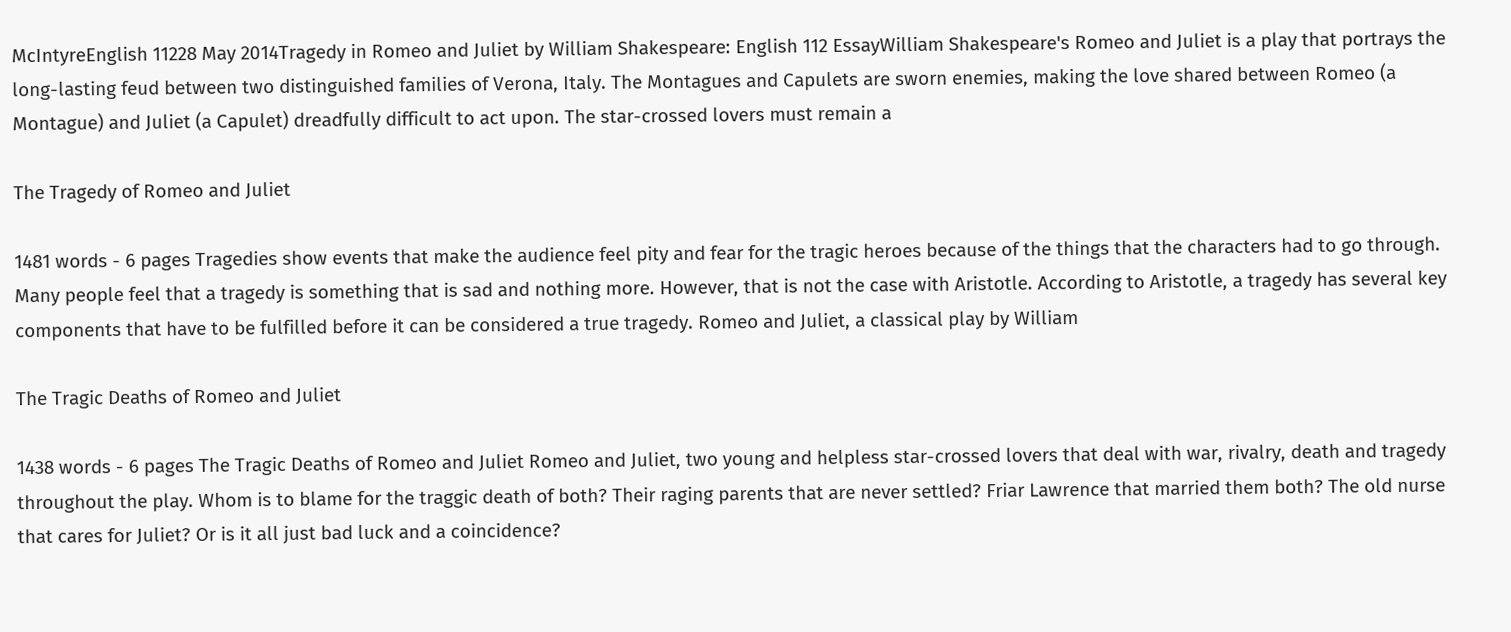McIntyreEnglish 11228 May 2014Tragedy in Romeo and Juliet by William Shakespeare: English 112 EssayWilliam Shakespeare's Romeo and Juliet is a play that portrays the long-lasting feud between two distinguished families of Verona, Italy. The Montagues and Capulets are sworn enemies, making the love shared between Romeo (a Montague) and Juliet (a Capulet) dreadfully difficult to act upon. The star-crossed lovers must remain a

The Tragedy of Romeo and Juliet

1481 words - 6 pages Tragedies show events that make the audience feel pity and fear for the tragic heroes because of the things that the characters had to go through. Many people feel that a tragedy is something that is sad and nothing more. However, that is not the case with Aristotle. According to Aristotle, a tragedy has several key components that have to be fulfilled before it can be considered a true tragedy. Romeo and Juliet, a classical play by William

The Tragic Deaths of Romeo and Juliet

1438 words - 6 pages The Tragic Deaths of Romeo and Juliet Romeo and Juliet, two young and helpless star-crossed lovers that deal with war, rivalry, death and tragedy throughout the play. Whom is to blame for the traggic death of both? Their raging parents that are never settled? Friar Lawrence that married them both? The old nurse that cares for Juliet? Or is it all just bad luck and a coincidence?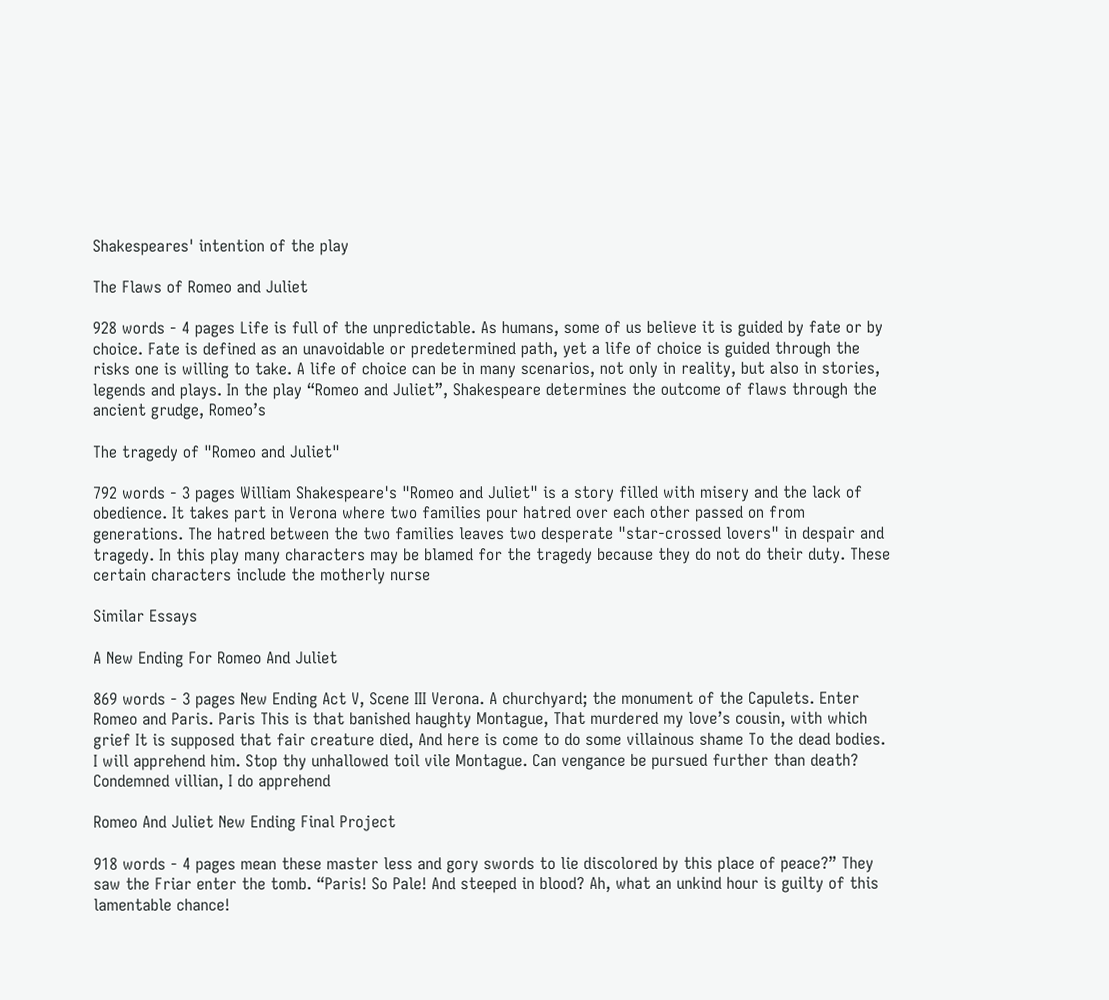Shakespeares' intention of the play

The Flaws of Romeo and Juliet

928 words - 4 pages Life is full of the unpredictable. As humans, some of us believe it is guided by fate or by choice. Fate is defined as an unavoidable or predetermined path, yet a life of choice is guided through the risks one is willing to take. A life of choice can be in many scenarios, not only in reality, but also in stories, legends and plays. In the play “Romeo and Juliet”, Shakespeare determines the outcome of flaws through the ancient grudge, Romeo’s

The tragedy of "Romeo and Juliet"

792 words - 3 pages William Shakespeare's "Romeo and Juliet" is a story filled with misery and the lack of obedience. It takes part in Verona where two families pour hatred over each other passed on from generations. The hatred between the two families leaves two desperate "star-crossed lovers" in despair and tragedy. In this play many characters may be blamed for the tragedy because they do not do their duty. These certain characters include the motherly nurse

Similar Essays

A New Ending For Romeo And Juliet

869 words - 3 pages New Ending Act V, Scene III Verona. A churchyard; the monument of the Capulets. Enter Romeo and Paris. Paris This is that banished haughty Montague, That murdered my love’s cousin, with which grief It is supposed that fair creature died, And here is come to do some villainous shame To the dead bodies. I will apprehend him. Stop thy unhallowed toil vile Montague. Can vengance be pursued further than death? Condemned villian, I do apprehend

Romeo And Juliet New Ending Final Project

918 words - 4 pages mean these master less and gory swords to lie discolored by this place of peace?” They saw the Friar enter the tomb. “Paris! So Pale! And steeped in blood? Ah, what an unkind hour is guilty of this lamentable chance!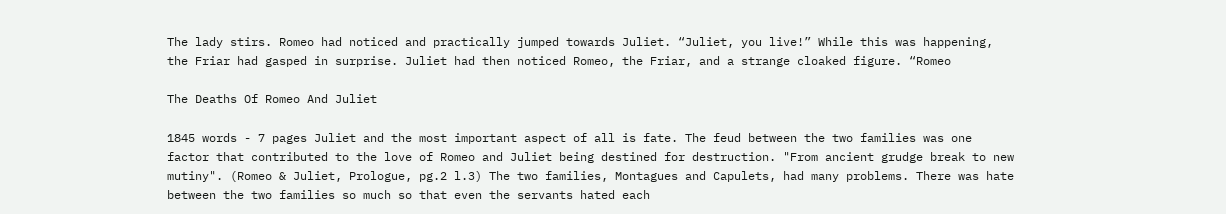The lady stirs. Romeo had noticed and practically jumped towards Juliet. “Juliet, you live!” While this was happening, the Friar had gasped in surprise. Juliet had then noticed Romeo, the Friar, and a strange cloaked figure. “Romeo

The Deaths Of Romeo And Juliet

1845 words - 7 pages Juliet and the most important aspect of all is fate. The feud between the two families was one factor that contributed to the love of Romeo and Juliet being destined for destruction. "From ancient grudge break to new mutiny". (Romeo & Juliet, Prologue, pg.2 l.3) The two families, Montagues and Capulets, had many problems. There was hate between the two families so much so that even the servants hated each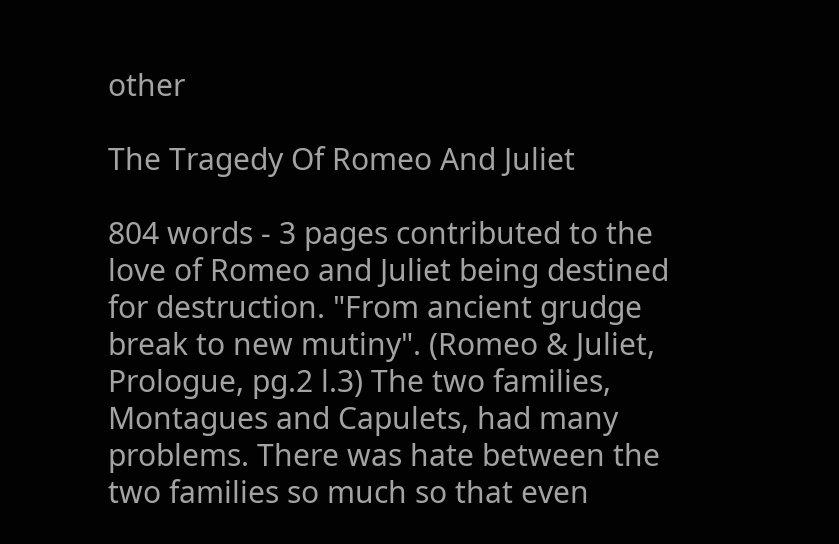other

The Tragedy Of Romeo And Juliet

804 words - 3 pages contributed to the love of Romeo and Juliet being destined for destruction. "From ancient grudge break to new mutiny". (Romeo & Juliet, Prologue, pg.2 l.3) The two families, Montagues and Capulets, had many problems. There was hate between the two families so much so that even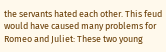the servants hated each other. This feud would have caused many problems for Romeo and Juliet: These two young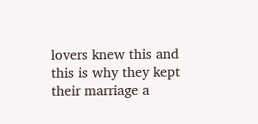lovers knew this and this is why they kept their marriage a